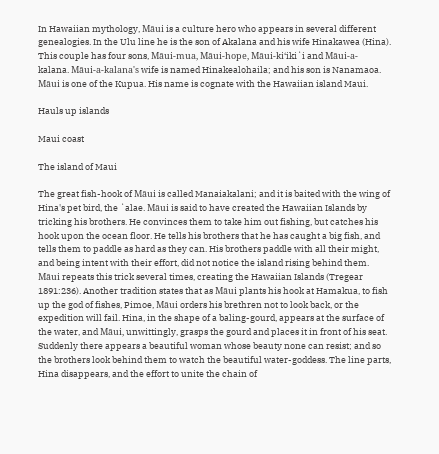In Hawaiian mythology, Māui is a culture hero who appears in several different genealogies. In the Ulu line he is the son of Akalana and his wife Hinakawea (Hina). This couple has four sons, Māui-mua, Māui-hope, Māui-kiʻikiʻi and Māui-a-kalana. Māui-a-kalana's wife is named Hinakealohaila; and his son is Nanamaoa. Māui is one of the Kupua. His name is cognate with the Hawaiian island Maui.

Hauls up islands

Maui coast

The island of Maui

The great fish-hook of Māui is called Manaiakalani; and it is baited with the wing of Hina's pet bird, the ʻalae. Māui is said to have created the Hawaiian Islands by tricking his brothers. He convinces them to take him out fishing, but catches his hook upon the ocean floor. He tells his brothers that he has caught a big fish, and tells them to paddle as hard as they can. His brothers paddle with all their might, and being intent with their effort, did not notice the island rising behind them. Māui repeats this trick several times, creating the Hawaiian Islands (Tregear 1891:236). Another tradition states that as Māui plants his hook at Hamakua, to fish up the god of fishes, Pimoe, Māui orders his brethren not to look back, or the expedition will fail. Hina, in the shape of a baling-gourd, appears at the surface of the water, and Māui, unwittingly, grasps the gourd and places it in front of his seat. Suddenly there appears a beautiful woman whose beauty none can resist; and so the brothers look behind them to watch the beautiful water-goddess. The line parts, Hina disappears, and the effort to unite the chain of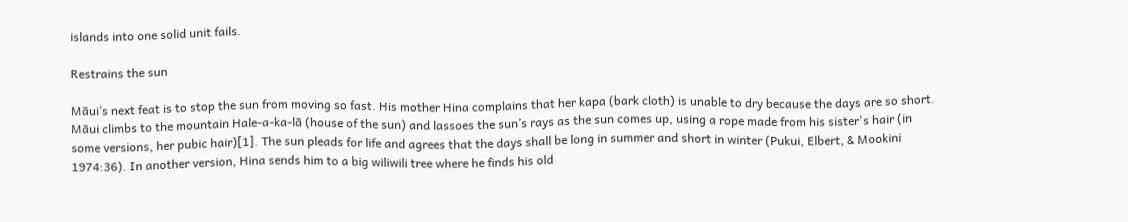islands into one solid unit fails.

Restrains the sun

Māui’s next feat is to stop the sun from moving so fast. His mother Hina complains that her kapa (bark cloth) is unable to dry because the days are so short. Māui climbs to the mountain Hale-a-ka-lā (house of the sun) and lassoes the sun’s rays as the sun comes up, using a rope made from his sister's hair (in some versions, her pubic hair)[1]. The sun pleads for life and agrees that the days shall be long in summer and short in winter (Pukui, Elbert, & Mookini 1974:36). In another version, Hina sends him to a big wiliwili tree where he finds his old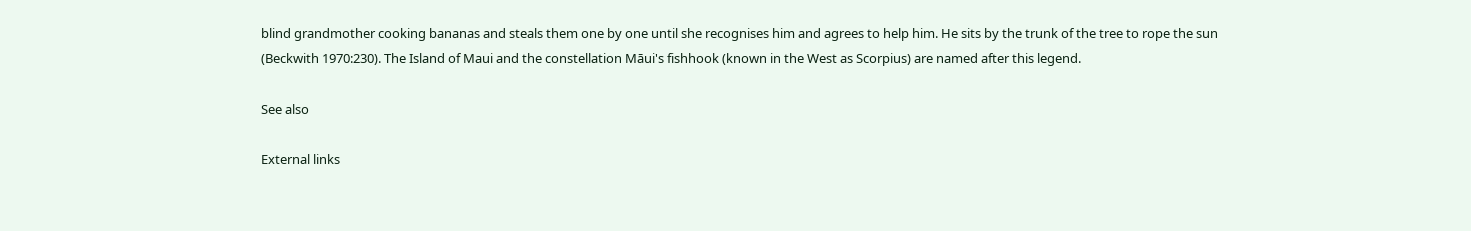blind grandmother cooking bananas and steals them one by one until she recognises him and agrees to help him. He sits by the trunk of the tree to rope the sun (Beckwith 1970:230). The Island of Maui and the constellation Māui's fishhook (known in the West as Scorpius) are named after this legend.

See also

External links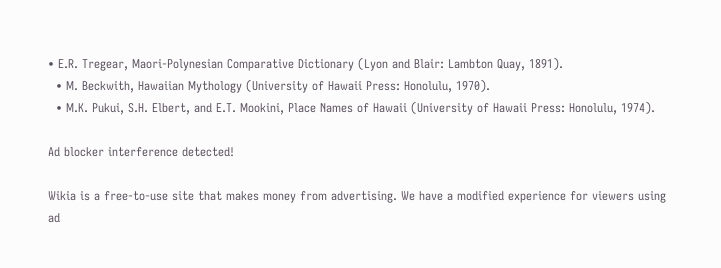• E.R. Tregear, Maori-Polynesian Comparative Dictionary (Lyon and Blair: Lambton Quay, 1891).
  • M. Beckwith, Hawaiian Mythology (University of Hawaii Press: Honolulu, 1970).
  • M.K. Pukui, S.H. Elbert, and E.T. Mookini, Place Names of Hawaii (University of Hawaii Press: Honolulu, 1974).

Ad blocker interference detected!

Wikia is a free-to-use site that makes money from advertising. We have a modified experience for viewers using ad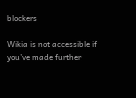blockers

Wikia is not accessible if you’ve made further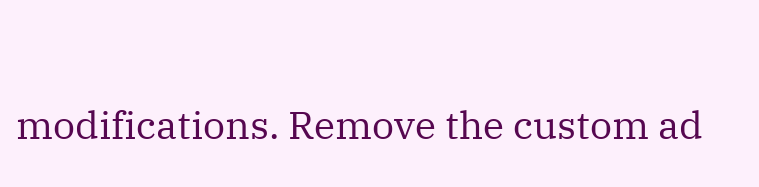modifications. Remove the custom ad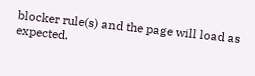blocker rule(s) and the page will load as expected.